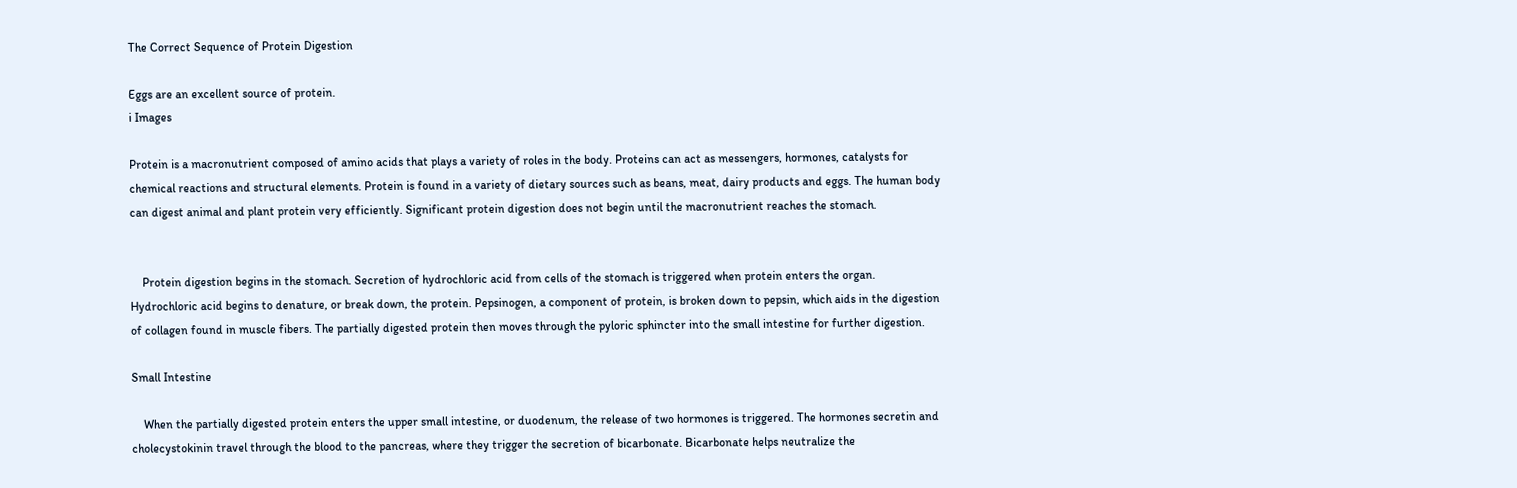The Correct Sequence of Protein Digestion

Eggs are an excellent source of protein.
i Images

Protein is a macronutrient composed of amino acids that plays a variety of roles in the body. Proteins can act as messengers, hormones, catalysts for chemical reactions and structural elements. Protein is found in a variety of dietary sources such as beans, meat, dairy products and eggs. The human body can digest animal and plant protein very efficiently. Significant protein digestion does not begin until the macronutrient reaches the stomach.


    Protein digestion begins in the stomach. Secretion of hydrochloric acid from cells of the stomach is triggered when protein enters the organ. Hydrochloric acid begins to denature, or break down, the protein. Pepsinogen, a component of protein, is broken down to pepsin, which aids in the digestion of collagen found in muscle fibers. The partially digested protein then moves through the pyloric sphincter into the small intestine for further digestion.

Small Intestine

    When the partially digested protein enters the upper small intestine, or duodenum, the release of two hormones is triggered. The hormones secretin and cholecystokinin travel through the blood to the pancreas, where they trigger the secretion of bicarbonate. Bicarbonate helps neutralize the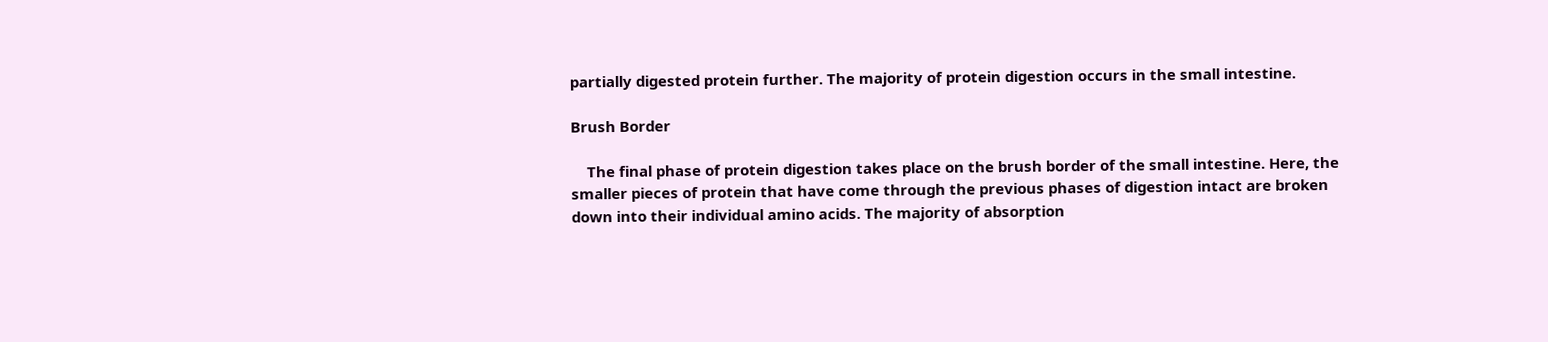partially digested protein further. The majority of protein digestion occurs in the small intestine.

Brush Border

    The final phase of protein digestion takes place on the brush border of the small intestine. Here, the smaller pieces of protein that have come through the previous phases of digestion intact are broken down into their individual amino acids. The majority of absorption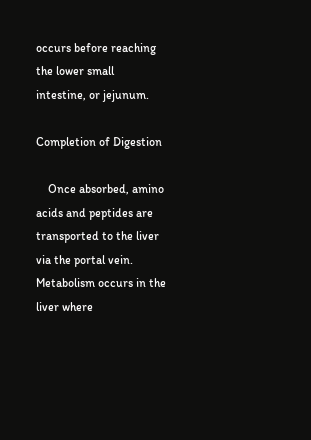occurs before reaching the lower small intestine, or jejunum.

Completion of Digestion

    Once absorbed, amino acids and peptides are transported to the liver via the portal vein. Metabolism occurs in the liver where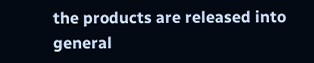the products are released into general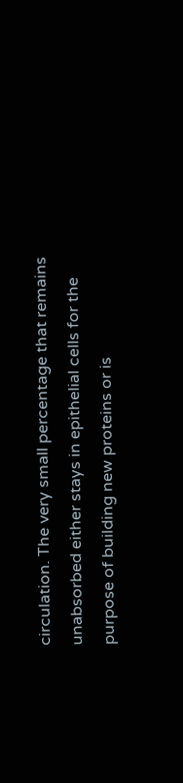circulation. The very small percentage that remains unabsorbed either stays in epithelial cells for the purpose of building new proteins or is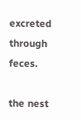excreted through feces.

the nest